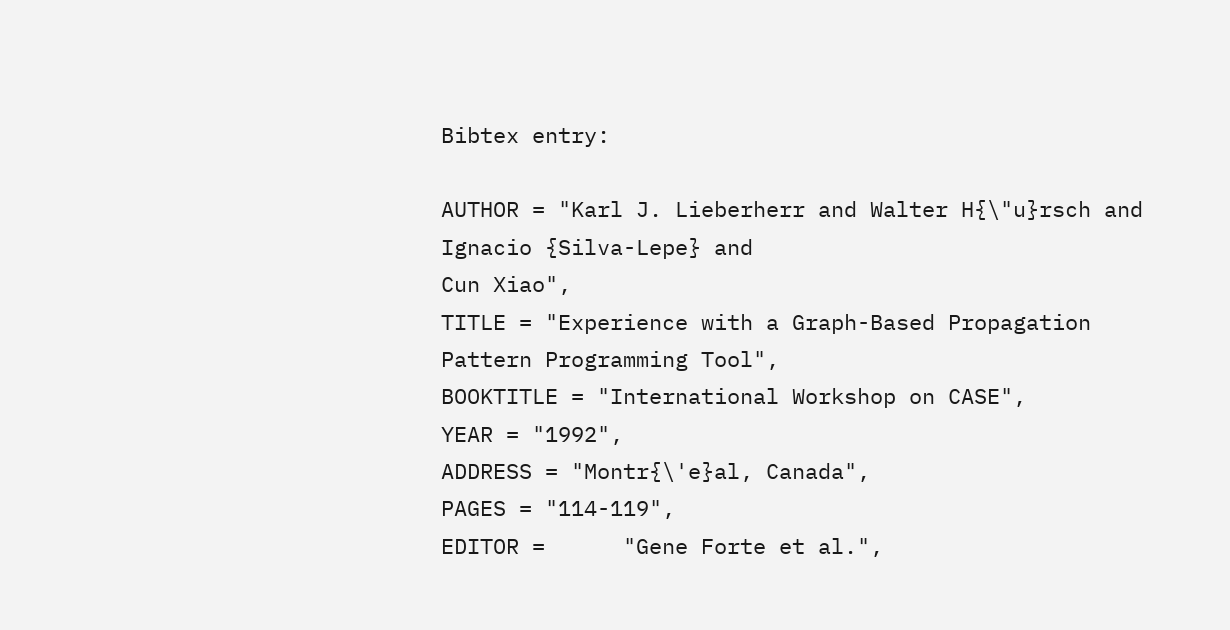Bibtex entry:

AUTHOR = "Karl J. Lieberherr and Walter H{\"u}rsch and Ignacio {Silva-Lepe} and
Cun Xiao",
TITLE = "Experience with a Graph-Based Propagation Pattern Programming Tool",
BOOKTITLE = "International Workshop on CASE",
YEAR = "1992",
ADDRESS = "Montr{\'e}al, Canada",
PAGES = "114-119",
EDITOR =      "Gene Forte et al.",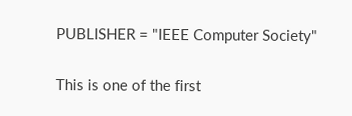PUBLISHER = "IEEE Computer Society"

This is one of the first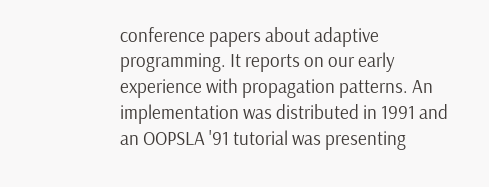conference papers about adaptive programming. It reports on our early experience with propagation patterns. An implementation was distributed in 1991 and an OOPSLA '91 tutorial was presenting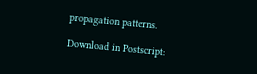propagation patterns.

Download in Postscript: